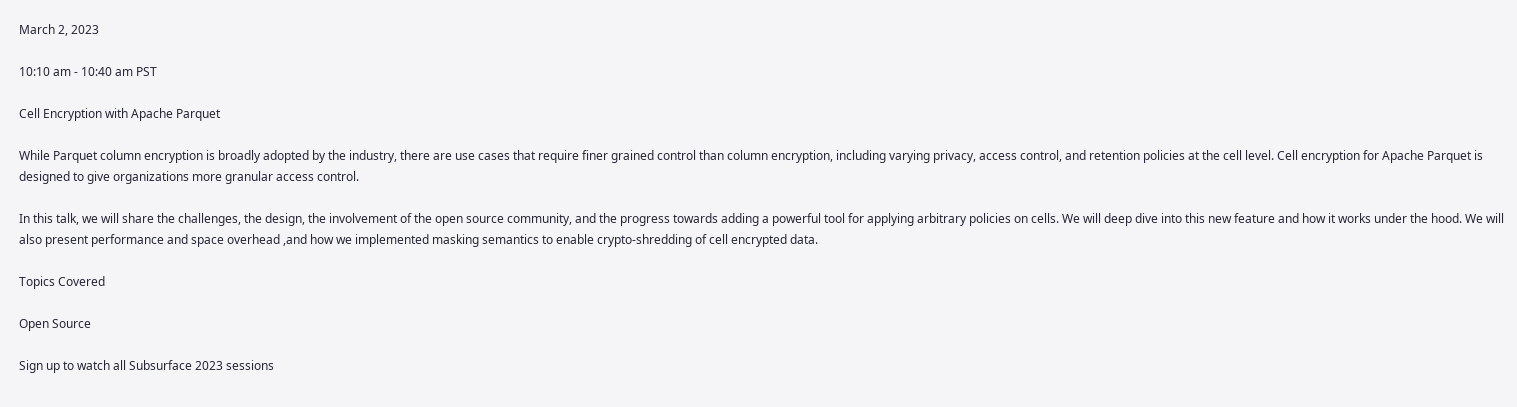March 2, 2023

10:10 am - 10:40 am PST

Cell Encryption with Apache Parquet

While Parquet column encryption is broadly adopted by the industry, there are use cases that require finer grained control than column encryption, including varying privacy, access control, and retention policies at the cell level. Cell encryption for Apache Parquet is designed to give organizations more granular access control.

In this talk, we will share the challenges, the design, the involvement of the open source community, and the progress towards adding a powerful tool for applying arbitrary policies on cells. We will deep dive into this new feature and how it works under the hood. We will also present performance and space overhead ,and how we implemented masking semantics to enable crypto-shredding of cell encrypted data.

Topics Covered

Open Source

Sign up to watch all Subsurface 2023 sessions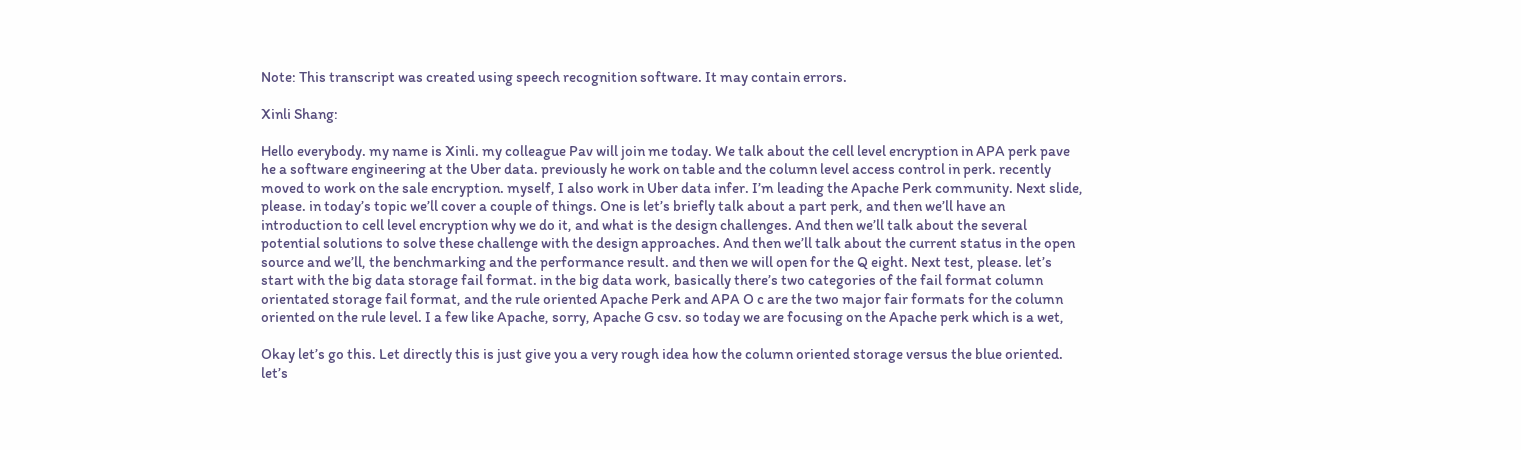Note: This transcript was created using speech recognition software. It may contain errors.

Xinli Shang:

Hello everybody. my name is Xinli. my colleague Pav will join me today. We talk about the cell level encryption in APA perk pave he a software engineering at the Uber data. previously he work on table and the column level access control in perk. recently moved to work on the sale encryption. myself, I also work in Uber data infer. I’m leading the Apache Perk community. Next slide, please. in today’s topic we’ll cover a couple of things. One is let’s briefly talk about a part perk, and then we’ll have an introduction to cell level encryption why we do it, and what is the design challenges. And then we’ll talk about the several potential solutions to solve these challenge with the design approaches. And then we’ll talk about the current status in the open source and we’ll, the benchmarking and the performance result. and then we will open for the Q eight. Next test, please. let’s start with the big data storage fail format. in the big data work, basically there’s two categories of the fail format column orientated storage fail format, and the rule oriented Apache Perk and APA O c are the two major fair formats for the column oriented on the rule level. I a few like Apache, sorry, Apache G csv. so today we are focusing on the Apache perk which is a wet,

Okay let’s go this. Let directly this is just give you a very rough idea how the column oriented storage versus the blue oriented. let’s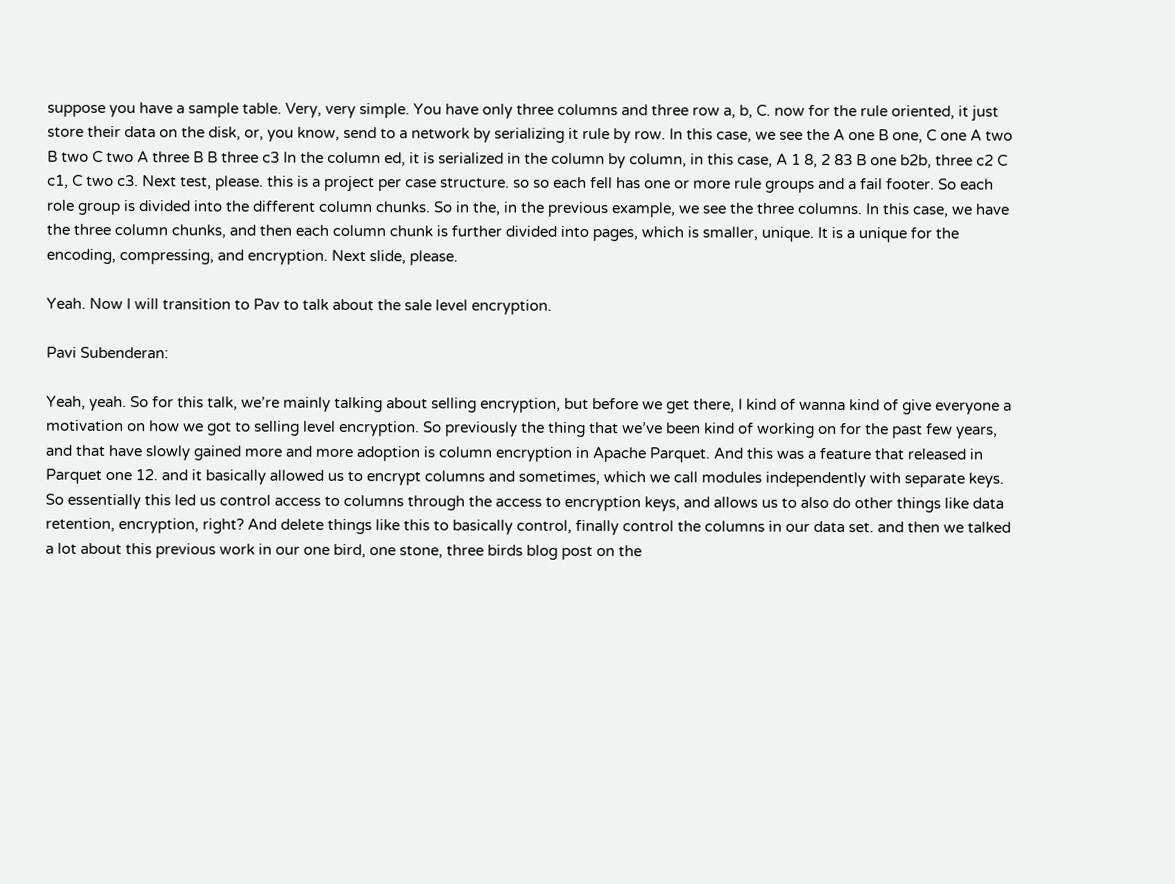suppose you have a sample table. Very, very simple. You have only three columns and three row a, b, C. now for the rule oriented, it just store their data on the disk, or, you know, send to a network by serializing it rule by row. In this case, we see the A one B one, C one A two B two C two A three B B three c3 In the column ed, it is serialized in the column by column, in this case, A 1 8, 2 83 B one b2b, three c2 C c1, C two c3. Next test, please. this is a project per case structure. so so each fell has one or more rule groups and a fail footer. So each role group is divided into the different column chunks. So in the, in the previous example, we see the three columns. In this case, we have the three column chunks, and then each column chunk is further divided into pages, which is smaller, unique. It is a unique for the encoding, compressing, and encryption. Next slide, please.

Yeah. Now I will transition to Pav to talk about the sale level encryption.

Pavi Subenderan:

Yeah, yeah. So for this talk, we’re mainly talking about selling encryption, but before we get there, I kind of wanna kind of give everyone a motivation on how we got to selling level encryption. So previously the thing that we’ve been kind of working on for the past few years, and that have slowly gained more and more adoption is column encryption in Apache Parquet. And this was a feature that released in Parquet one 12. and it basically allowed us to encrypt columns and sometimes, which we call modules independently with separate keys. So essentially this led us control access to columns through the access to encryption keys, and allows us to also do other things like data retention, encryption, right? And delete things like this to basically control, finally control the columns in our data set. and then we talked a lot about this previous work in our one bird, one stone, three birds blog post on the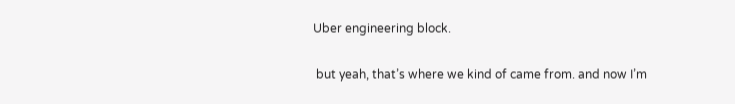Uber engineering block.

 but yeah, that’s where we kind of came from. and now I’m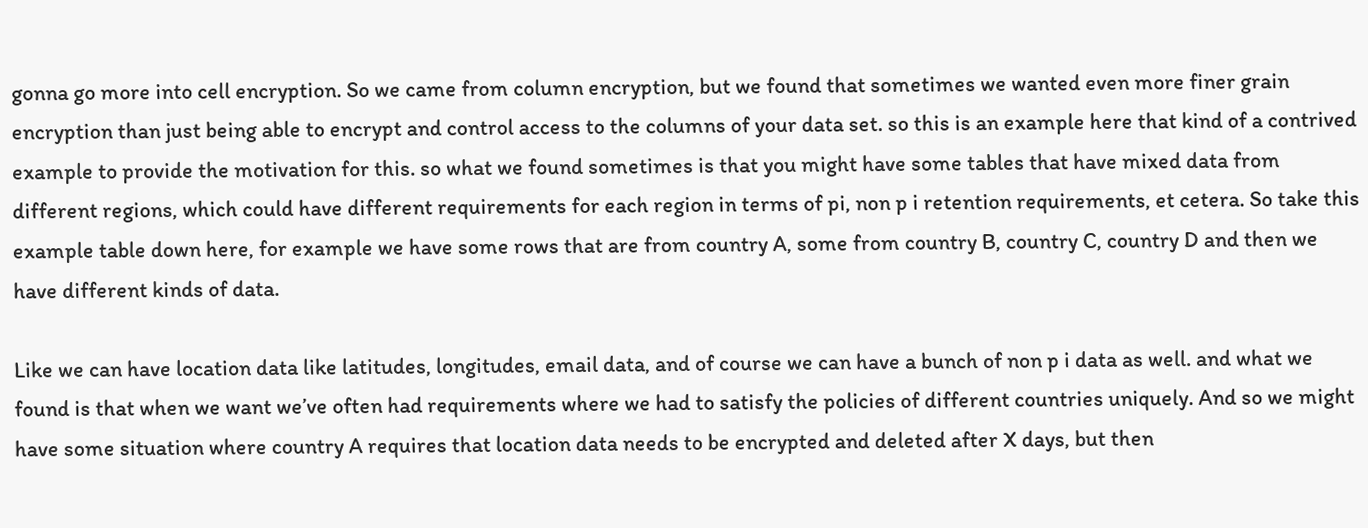gonna go more into cell encryption. So we came from column encryption, but we found that sometimes we wanted even more finer grain encryption than just being able to encrypt and control access to the columns of your data set. so this is an example here that kind of a contrived example to provide the motivation for this. so what we found sometimes is that you might have some tables that have mixed data from different regions, which could have different requirements for each region in terms of pi, non p i retention requirements, et cetera. So take this example table down here, for example we have some rows that are from country A, some from country B, country C, country D and then we have different kinds of data.

Like we can have location data like latitudes, longitudes, email data, and of course we can have a bunch of non p i data as well. and what we found is that when we want we’ve often had requirements where we had to satisfy the policies of different countries uniquely. And so we might have some situation where country A requires that location data needs to be encrypted and deleted after X days, but then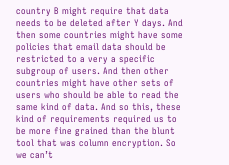country B might require that data needs to be deleted after Y days. And then some countries might have some policies that email data should be restricted to a very a specific subgroup of users. And then other countries might have other sets of users who should be able to read the same kind of data. And so this, these kind of requirements required us to be more fine grained than the blunt tool that was column encryption. So we can’t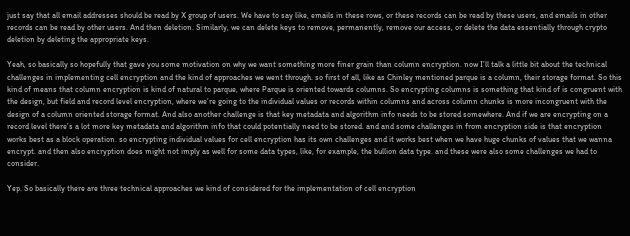just say that all email addresses should be read by X group of users. We have to say like, emails in these rows, or these records can be read by these users, and emails in other records can be read by other users. And then deletion. Similarly, we can delete keys to remove, permanently, remove our access, or delete the data essentially through crypto deletion by deleting the appropriate keys.

Yeah, so basically so hopefully that gave you some motivation on why we want something more finer grain than column encryption. now I’ll talk a little bit about the technical challenges in implementing cell encryption and the kind of approaches we went through. so first of all, like as Chinley mentioned parque is a column, their storage format. So this kind of means that column encryption is kind of natural to parque, where Parque is oriented towards columns. So encrypting columns is something that kind of is congruent with the design, but field and record level encryption, where we’re going to the individual values or records within columns and across column chunks is more incongruent with the design of a column oriented storage format. And also another challenge is that key metadata and algorithm info needs to be stored somewhere. And if we are encrypting on a record level there’s a lot more key metadata and algorithm info that could potentially need to be stored. and and some challenges in from encryption side is that encryption works best as a block operation. so encrypting individual values for cell encryption has its own challenges and it works best when we have huge chunks of values that we wanna encrypt. and then also encryption does might not imply as well for some data types, like, for example, the bullion data type. and these were also some challenges we had to consider.

Yep. So basically there are three technical approaches we kind of considered for the implementation of cell encryption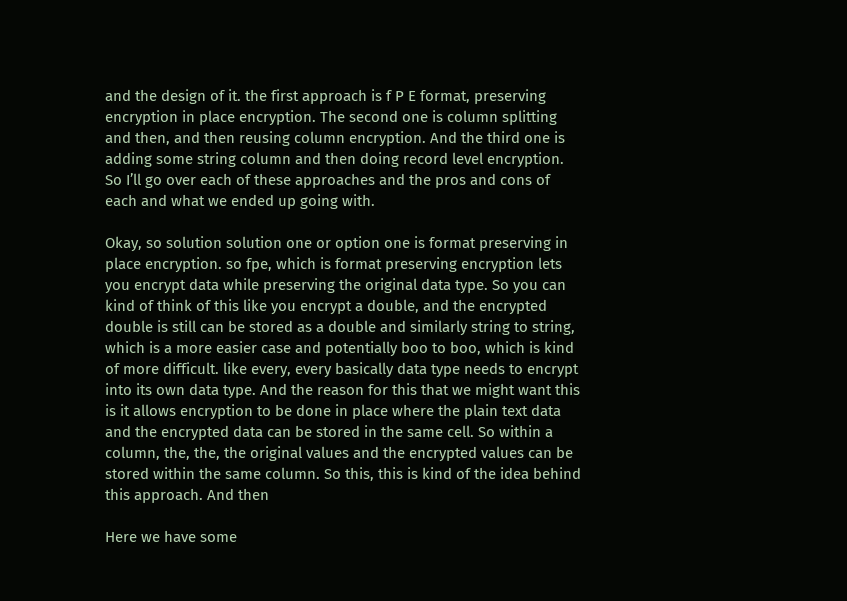and the design of it. the first approach is f P E format, preserving encryption in place encryption. The second one is column splitting and then, and then reusing column encryption. And the third one is adding some string column and then doing record level encryption. So I’ll go over each of these approaches and the pros and cons of each and what we ended up going with.

Okay, so solution solution one or option one is format preserving in place encryption. so fpe, which is format preserving encryption lets you encrypt data while preserving the original data type. So you can kind of think of this like you encrypt a double, and the encrypted double is still can be stored as a double and similarly string to string, which is a more easier case and potentially boo to boo, which is kind of more difficult. like every, every basically data type needs to encrypt into its own data type. And the reason for this that we might want this is it allows encryption to be done in place where the plain text data and the encrypted data can be stored in the same cell. So within a column, the, the, the original values and the encrypted values can be stored within the same column. So this, this is kind of the idea behind this approach. And then

Here we have some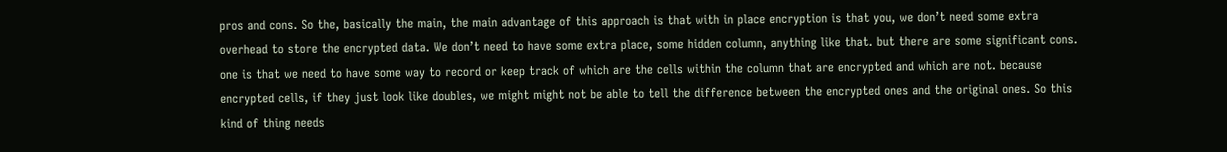pros and cons. So the, basically the main, the main advantage of this approach is that with in place encryption is that you, we don’t need some extra overhead to store the encrypted data. We don’t need to have some extra place, some hidden column, anything like that. but there are some significant cons. one is that we need to have some way to record or keep track of which are the cells within the column that are encrypted and which are not. because encrypted cells, if they just look like doubles, we might might not be able to tell the difference between the encrypted ones and the original ones. So this kind of thing needs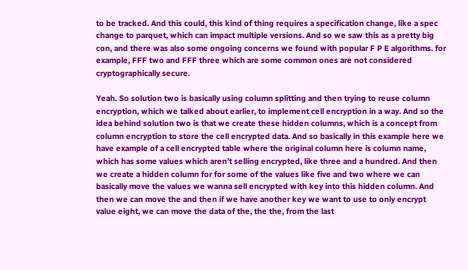to be tracked. And this could, this kind of thing requires a specification change, like a spec change to parquet, which can impact multiple versions. And so we saw this as a pretty big con, and there was also some ongoing concerns we found with popular F P E algorithms. for example, FFF two and FFF three which are some common ones are not considered cryptographically secure.

Yeah. So solution two is basically using column splitting and then trying to reuse column encryption, which we talked about earlier, to implement cell encryption in a way. And so the idea behind solution two is that we create these hidden columns, which is a concept from column encryption to store the cell encrypted data. And so basically in this example here we have example of a cell encrypted table where the original column here is column name, which has some values which aren’t selling encrypted, like three and a hundred. And then we create a hidden column for for some of the values like five and two where we can basically move the values we wanna sell encrypted with key into this hidden column. And then we can move the and then if we have another key we want to use to only encrypt value eight, we can move the data of the, the the, from the last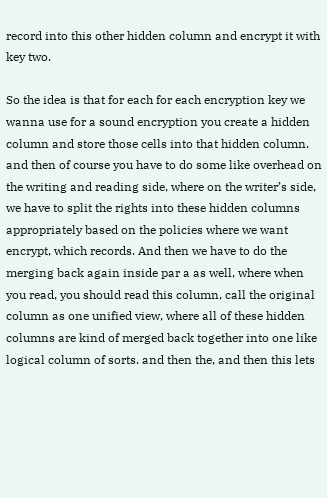record into this other hidden column and encrypt it with key two.

So the idea is that for each for each encryption key we wanna use for a sound encryption you create a hidden column and store those cells into that hidden column. and then of course you have to do some like overhead on the writing and reading side, where on the writer’s side, we have to split the rights into these hidden columns appropriately based on the policies where we want encrypt, which records. And then we have to do the merging back again inside par a as well, where when you read, you should read this column, call the original column as one unified view, where all of these hidden columns are kind of merged back together into one like logical column of sorts. and then the, and then this lets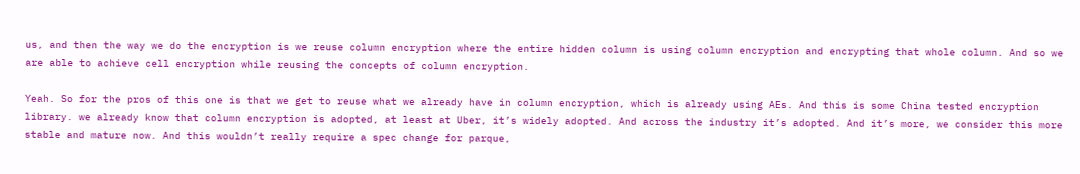us, and then the way we do the encryption is we reuse column encryption where the entire hidden column is using column encryption and encrypting that whole column. And so we are able to achieve cell encryption while reusing the concepts of column encryption.

Yeah. So for the pros of this one is that we get to reuse what we already have in column encryption, which is already using AEs. And this is some China tested encryption library. we already know that column encryption is adopted, at least at Uber, it’s widely adopted. And across the industry it’s adopted. And it’s more, we consider this more stable and mature now. And this wouldn’t really require a spec change for parque,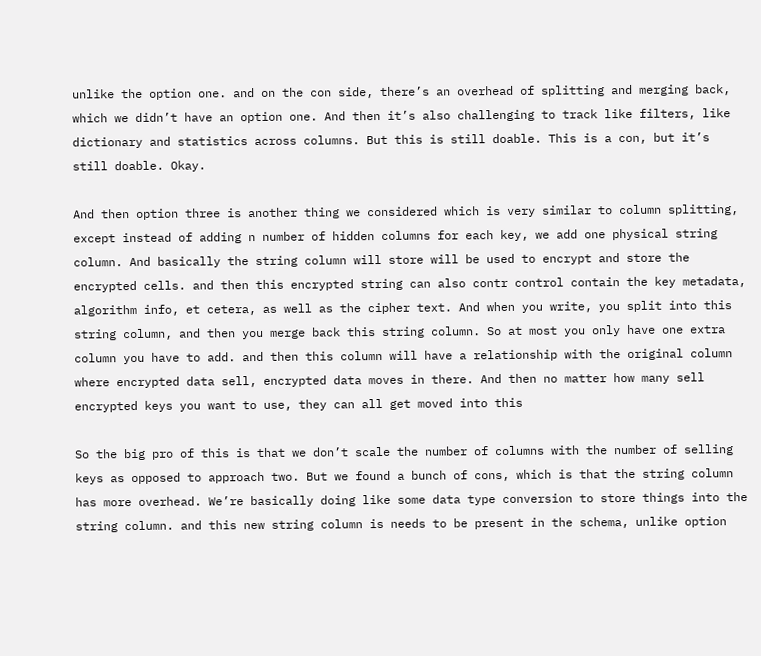unlike the option one. and on the con side, there’s an overhead of splitting and merging back, which we didn’t have an option one. And then it’s also challenging to track like filters, like dictionary and statistics across columns. But this is still doable. This is a con, but it’s still doable. Okay.

And then option three is another thing we considered which is very similar to column splitting, except instead of adding n number of hidden columns for each key, we add one physical string column. And basically the string column will store will be used to encrypt and store the encrypted cells. and then this encrypted string can also contr control contain the key metadata, algorithm info, et cetera, as well as the cipher text. And when you write, you split into this string column, and then you merge back this string column. So at most you only have one extra column you have to add. and then this column will have a relationship with the original column where encrypted data sell, encrypted data moves in there. And then no matter how many sell encrypted keys you want to use, they can all get moved into this

So the big pro of this is that we don’t scale the number of columns with the number of selling keys as opposed to approach two. But we found a bunch of cons, which is that the string column has more overhead. We’re basically doing like some data type conversion to store things into the string column. and this new string column is needs to be present in the schema, unlike option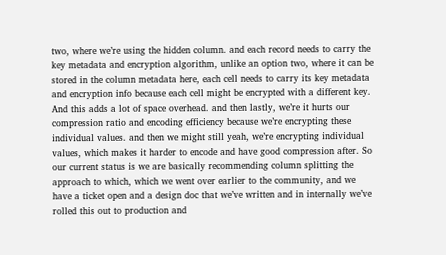two, where we’re using the hidden column. and each record needs to carry the key metadata and encryption algorithm, unlike an option two, where it can be stored in the column metadata here, each cell needs to carry its key metadata and encryption info because each cell might be encrypted with a different key. And this adds a lot of space overhead. and then lastly, we’re it hurts our compression ratio and encoding efficiency because we’re encrypting these individual values. and then we might still yeah, we’re encrypting individual values, which makes it harder to encode and have good compression after. So our current status is we are basically recommending column splitting the approach to which, which we went over earlier to the community, and we have a ticket open and a design doc that we’ve written and in internally we’ve rolled this out to production and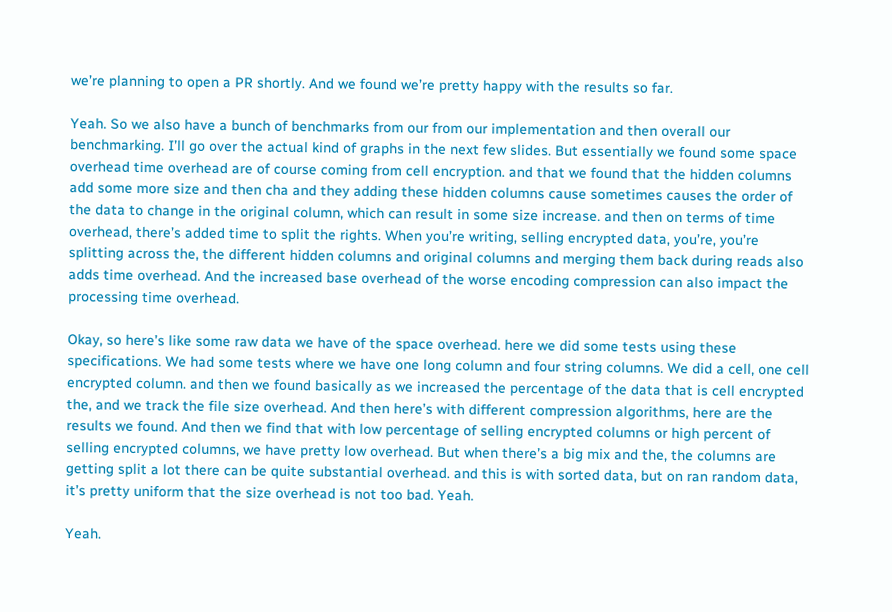we’re planning to open a PR shortly. And we found we’re pretty happy with the results so far.

Yeah. So we also have a bunch of benchmarks from our from our implementation and then overall our benchmarking. I’ll go over the actual kind of graphs in the next few slides. But essentially we found some space overhead time overhead are of course coming from cell encryption. and that we found that the hidden columns add some more size and then cha and they adding these hidden columns cause sometimes causes the order of the data to change in the original column, which can result in some size increase. and then on terms of time overhead, there’s added time to split the rights. When you’re writing, selling encrypted data, you’re, you’re splitting across the, the different hidden columns and original columns and merging them back during reads also adds time overhead. And the increased base overhead of the worse encoding compression can also impact the processing time overhead.

Okay, so here’s like some raw data we have of the space overhead. here we did some tests using these specifications. We had some tests where we have one long column and four string columns. We did a cell, one cell encrypted column. and then we found basically as we increased the percentage of the data that is cell encrypted the, and we track the file size overhead. And then here’s with different compression algorithms, here are the results we found. And then we find that with low percentage of selling encrypted columns or high percent of selling encrypted columns, we have pretty low overhead. But when there’s a big mix and the, the columns are getting split a lot there can be quite substantial overhead. and this is with sorted data, but on ran random data, it’s pretty uniform that the size overhead is not too bad. Yeah.

Yeah.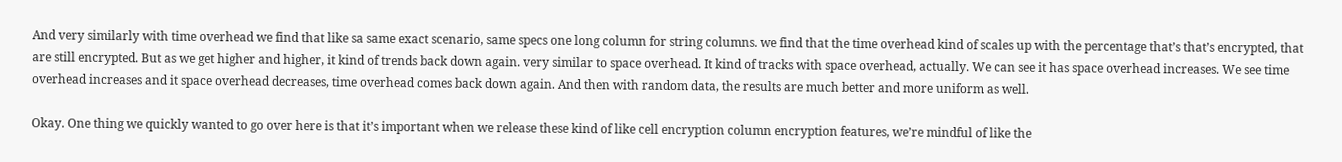And very similarly with time overhead we find that like sa same exact scenario, same specs one long column for string columns. we find that the time overhead kind of scales up with the percentage that’s that’s encrypted, that are still encrypted. But as we get higher and higher, it kind of trends back down again. very similar to space overhead. It kind of tracks with space overhead, actually. We can see it has space overhead increases. We see time overhead increases and it space overhead decreases, time overhead comes back down again. And then with random data, the results are much better and more uniform as well.

Okay. One thing we quickly wanted to go over here is that it’s important when we release these kind of like cell encryption column encryption features, we’re mindful of like the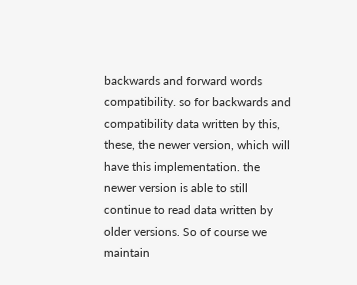backwards and forward words compatibility. so for backwards and compatibility data written by this, these, the newer version, which will have this implementation. the newer version is able to still continue to read data written by older versions. So of course we maintain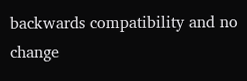backwards compatibility and no change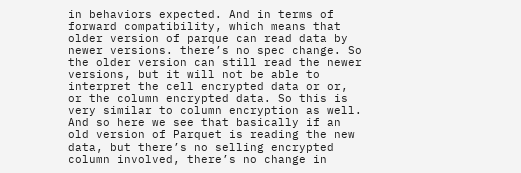in behaviors expected. And in terms of forward compatibility, which means that older version of parque can read data by newer versions. there’s no spec change. So the older version can still read the newer versions, but it will not be able to interpret the cell encrypted data or or, or the column encrypted data. So this is very similar to column encryption as well. And so here we see that basically if an old version of Parquet is reading the new data, but there’s no selling encrypted column involved, there’s no change in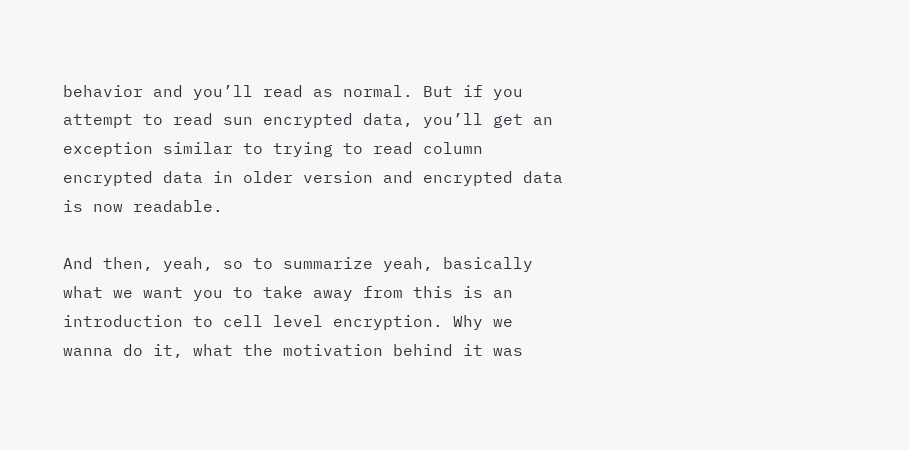behavior and you’ll read as normal. But if you attempt to read sun encrypted data, you’ll get an exception similar to trying to read column encrypted data in older version and encrypted data is now readable.

And then, yeah, so to summarize yeah, basically what we want you to take away from this is an introduction to cell level encryption. Why we wanna do it, what the motivation behind it was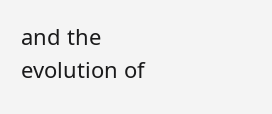and the evolution of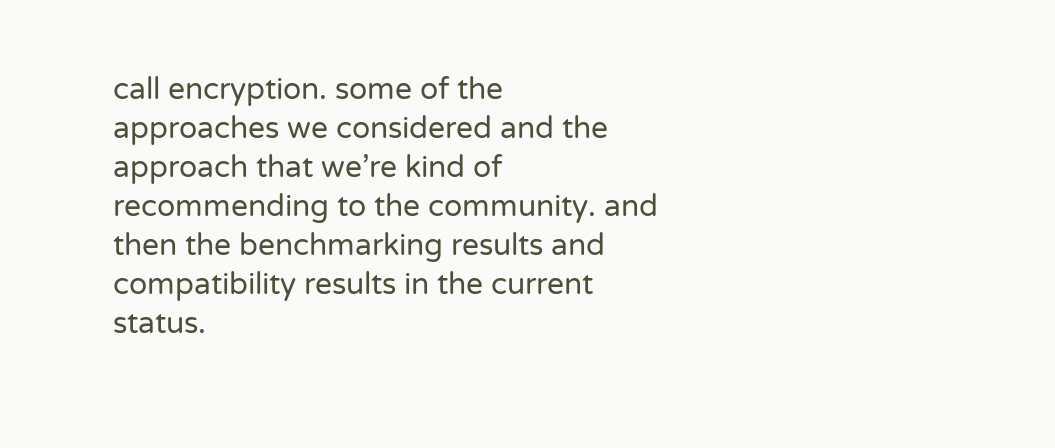call encryption. some of the approaches we considered and the approach that we’re kind of recommending to the community. and then the benchmarking results and compatibility results in the current status.